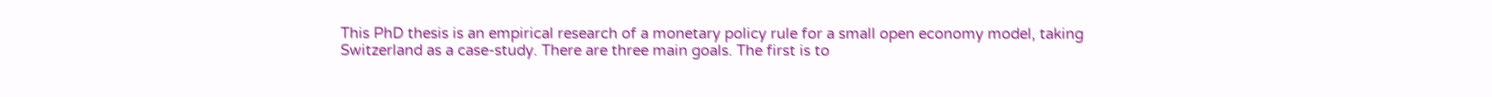This PhD thesis is an empirical research of a monetary policy rule for a small open economy model, taking Switzerland as a case-study. There are three main goals. The first is to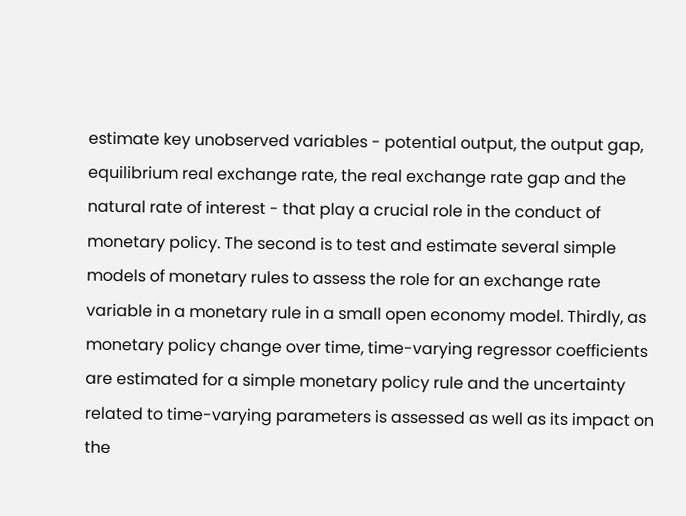estimate key unobserved variables - potential output, the output gap, equilibrium real exchange rate, the real exchange rate gap and the natural rate of interest - that play a crucial role in the conduct of monetary policy. The second is to test and estimate several simple models of monetary rules to assess the role for an exchange rate variable in a monetary rule in a small open economy model. Thirdly, as monetary policy change over time, time-varying regressor coefficients are estimated for a simple monetary policy rule and the uncertainty related to time-varying parameters is assessed as well as its impact on the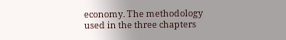economy. The methodology used in the three chapters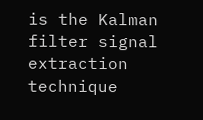is the Kalman filter signal extraction technique